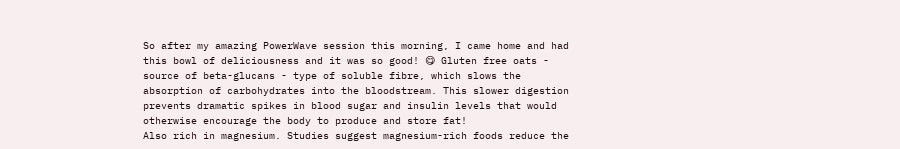So after my amazing PowerWave session this morning, I came home and had this bowl of deliciousness and it was so good! 😋 Gluten free oats - source of beta-glucans - type of soluble fibre, which slows the absorption of carbohydrates into the bloodstream. This slower digestion prevents dramatic spikes in blood sugar and insulin levels that would otherwise encourage the body to produce and store fat!
Also rich in magnesium. Studies suggest magnesium-rich foods reduce the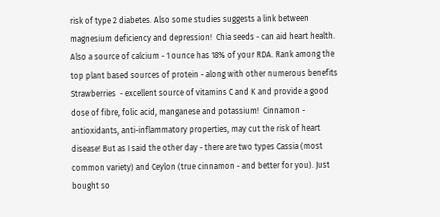risk of type 2 diabetes. Also some studies suggests a link between magnesium deficiency and depression!  Chia seeds - can aid heart health. Also a source of calcium - 1 ounce has 18% of your RDA. Rank among the top plant based sources of protein - along with other numerous benefits  Strawberries  - excellent source of vitamins C and K and provide a good dose of fibre, folic acid, manganese and potassium!  Cinnamon - antioxidants, anti-inflammatory properties, may cut the risk of heart disease! But as I said the other day - there are two types Cassia (most common variety) and Ceylon (true cinnamon - and better for you). Just bought so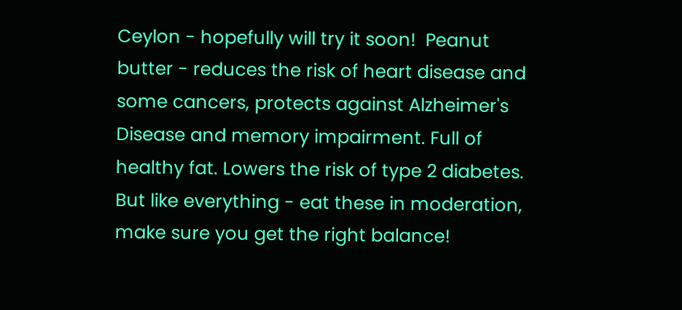Ceylon - hopefully will try it soon!  Peanut butter - reduces the risk of heart disease and some cancers, protects against Alzheimer's Disease and memory impairment. Full of healthy fat. Lowers the risk of type 2 diabetes.  But like everything - eat these in moderation, make sure you get the right balance!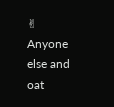✌ Anyone else and oat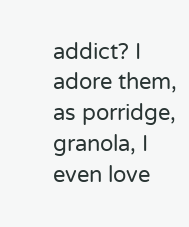addict? I adore them, as porridge, granola, I even love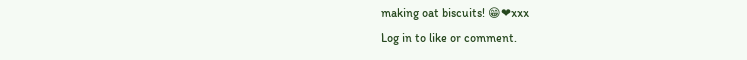making oat biscuits! 😁❤xxx
Log in to like or comment.